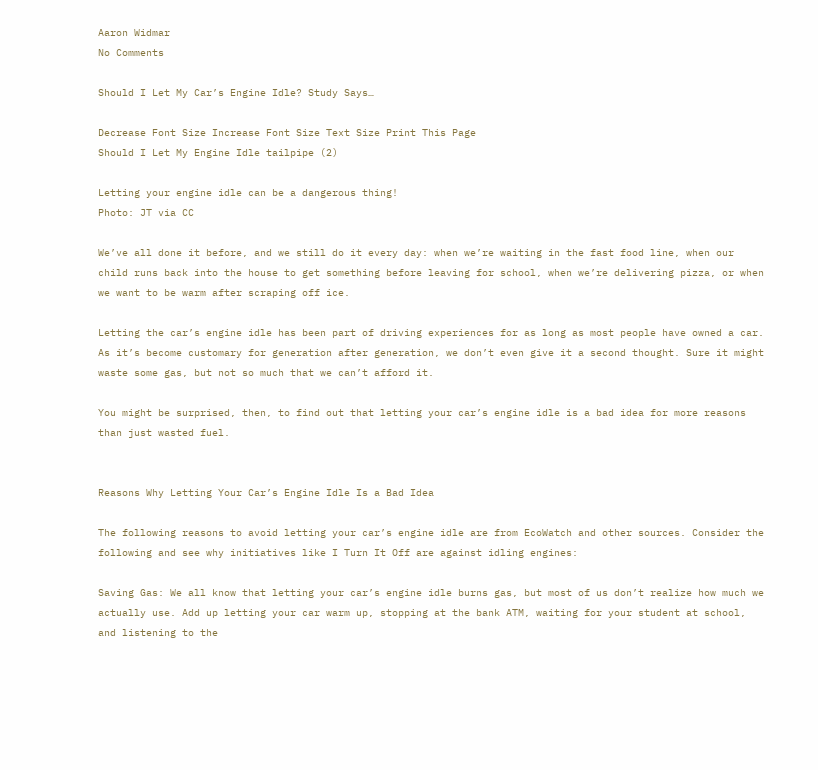Aaron Widmar
No Comments

Should I Let My Car’s Engine Idle? Study Says…

Decrease Font Size Increase Font Size Text Size Print This Page
Should I Let My Engine Idle tailpipe (2)

Letting your engine idle can be a dangerous thing!
Photo: JT via CC

We’ve all done it before, and we still do it every day: when we’re waiting in the fast food line, when our child runs back into the house to get something before leaving for school, when we’re delivering pizza, or when we want to be warm after scraping off ice.

Letting the car’s engine idle has been part of driving experiences for as long as most people have owned a car. As it’s become customary for generation after generation, we don’t even give it a second thought. Sure it might waste some gas, but not so much that we can’t afford it.

You might be surprised, then, to find out that letting your car’s engine idle is a bad idea for more reasons than just wasted fuel.


Reasons Why Letting Your Car’s Engine Idle Is a Bad Idea

The following reasons to avoid letting your car’s engine idle are from EcoWatch and other sources. Consider the following and see why initiatives like I Turn It Off are against idling engines:

Saving Gas: We all know that letting your car’s engine idle burns gas, but most of us don’t realize how much we actually use. Add up letting your car warm up, stopping at the bank ATM, waiting for your student at school, and listening to the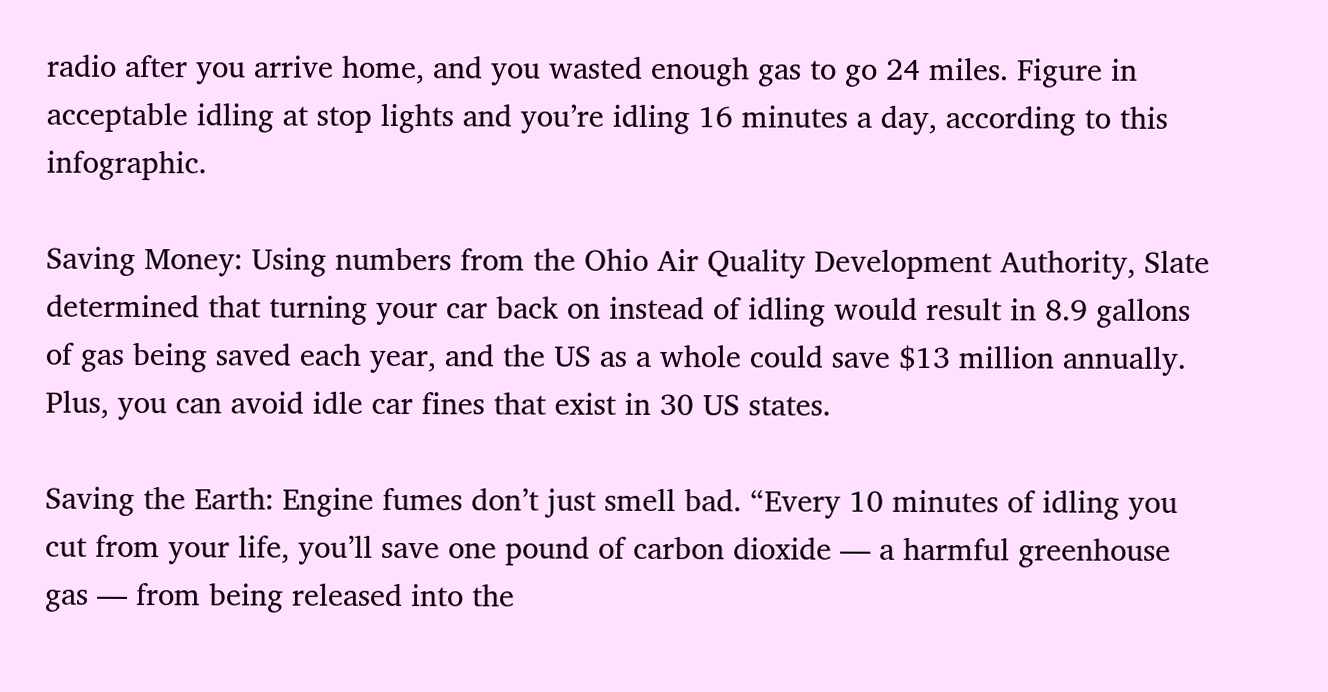radio after you arrive home, and you wasted enough gas to go 24 miles. Figure in acceptable idling at stop lights and you’re idling 16 minutes a day, according to this infographic.

Saving Money: Using numbers from the Ohio Air Quality Development Authority, Slate determined that turning your car back on instead of idling would result in 8.9 gallons of gas being saved each year, and the US as a whole could save $13 million annually. Plus, you can avoid idle car fines that exist in 30 US states.

Saving the Earth: Engine fumes don’t just smell bad. “Every 10 minutes of idling you cut from your life, you’ll save one pound of carbon dioxide — a harmful greenhouse gas — from being released into the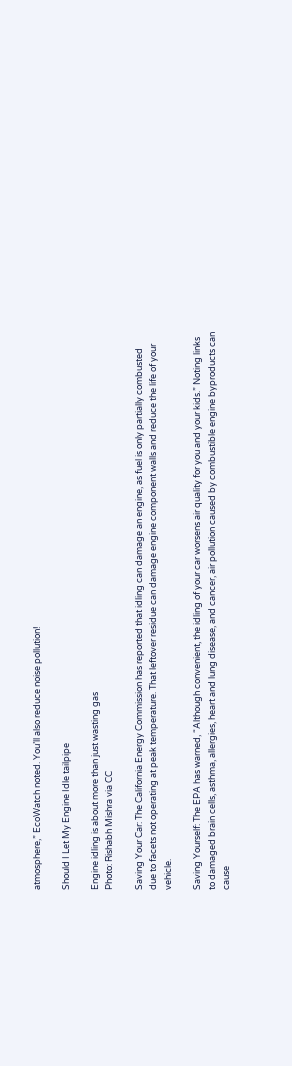atmosphere,” EcoWatch noted. You’ll also reduce noise pollution!

Should I Let My Engine Idle tailpipe

Engine idling is about more than just wasting gas
Photo: Rishabh Mishra via CC

Saving Your Car: The California Energy Commission has reported that idling can damage an engine, as fuel is only partially combusted due to facets not operating at peak temperature. That leftover residue can damage engine component walls and reduce the life of your vehicle.

Saving Yourself: The EPA has warned, “Although convenient, the idling of your car worsens air quality for you and your kids.” Noting links to damaged brain cells, asthma, allergies, heart and lung disease, and cancer, air pollution caused by combustible engine byproducts can cause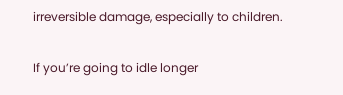irreversible damage, especially to children.

If you’re going to idle longer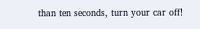than ten seconds, turn your car off!